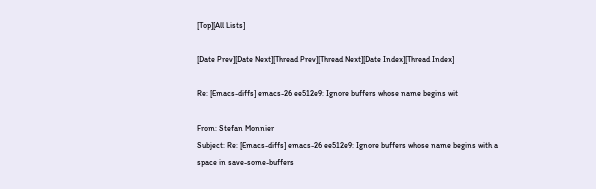[Top][All Lists]

[Date Prev][Date Next][Thread Prev][Thread Next][Date Index][Thread Index]

Re: [Emacs-diffs] emacs-26 ee512e9: Ignore buffers whose name begins wit

From: Stefan Monnier
Subject: Re: [Emacs-diffs] emacs-26 ee512e9: Ignore buffers whose name begins with a space in save-some-buffers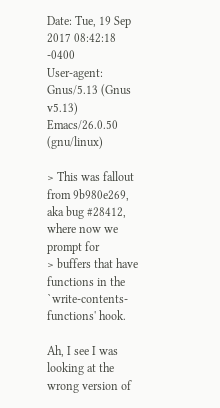Date: Tue, 19 Sep 2017 08:42:18 -0400
User-agent: Gnus/5.13 (Gnus v5.13) Emacs/26.0.50 (gnu/linux)

> This was fallout from 9b980e269, aka bug #28412, where now we prompt for
> buffers that have functions in the `write-contents-functions' hook.

Ah, I see I was looking at the wrong version of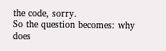the code, sorry.
So the question becomes: why does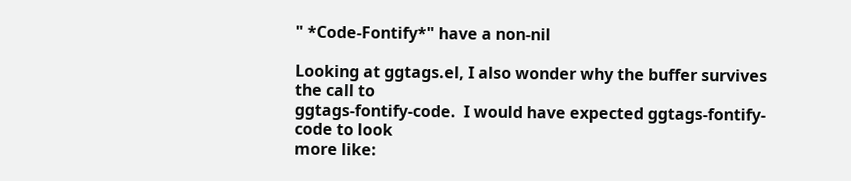" *Code-Fontify*" have a non-nil

Looking at ggtags.el, I also wonder why the buffer survives the call to
ggtags-fontify-code.  I would have expected ggtags-fontify-code to look
more like: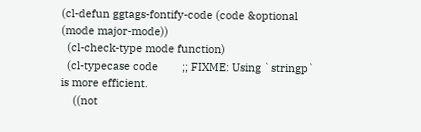(cl-defun ggtags-fontify-code (code &optional (mode major-mode))
  (cl-check-type mode function)
  (cl-typecase code        ;; FIXME: Using `stringp` is more efficient.
    ((not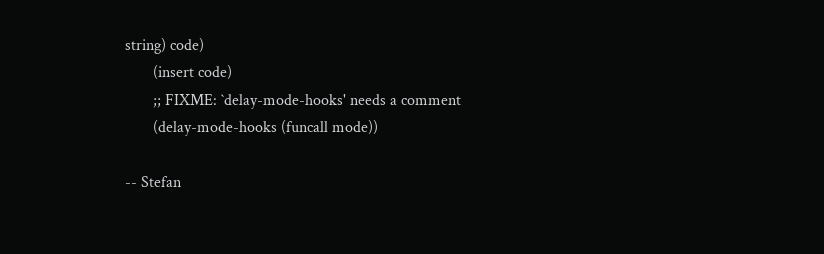string) code)
       (insert code)
       ;; FIXME: `delay-mode-hooks' needs a comment
       (delay-mode-hooks (funcall mode))

-- Stefan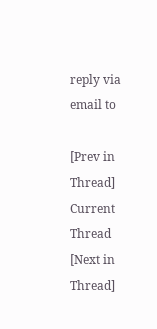reply via email to

[Prev in Thread] Current Thread [Next in Thread]